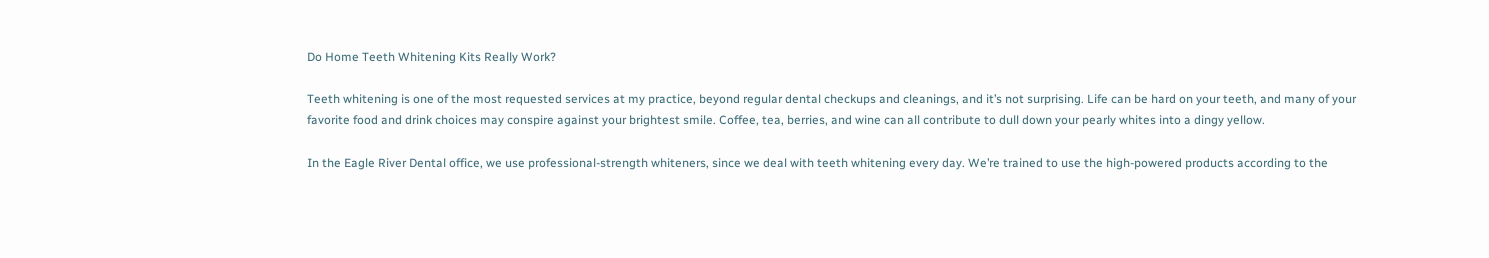Do Home Teeth Whitening Kits Really Work?

Teeth whitening is one of the most requested services at my practice, beyond regular dental checkups and cleanings, and it’s not surprising. Life can be hard on your teeth, and many of your favorite food and drink choices may conspire against your brightest smile. Coffee, tea, berries, and wine can all contribute to dull down your pearly whites into a dingy yellow.

In the Eagle River Dental office, we use professional-strength whiteners, since we deal with teeth whitening every day. We’re trained to use the high-powered products according to the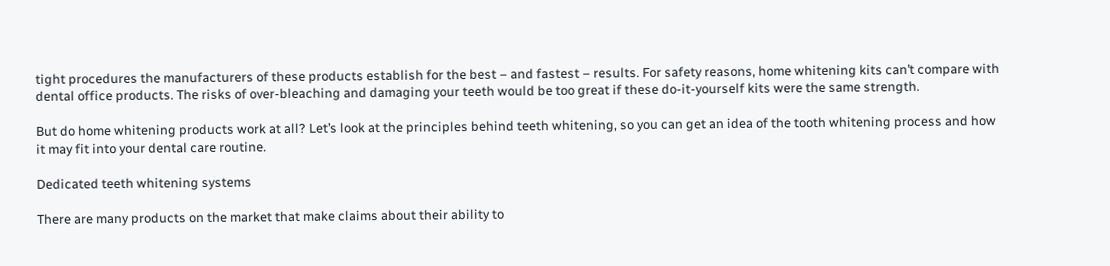tight procedures the manufacturers of these products establish for the best – and fastest – results. For safety reasons, home whitening kits can’t compare with dental office products. The risks of over-bleaching and damaging your teeth would be too great if these do-it-yourself kits were the same strength.

But do home whitening products work at all? Let’s look at the principles behind teeth whitening, so you can get an idea of the tooth whitening process and how it may fit into your dental care routine.

Dedicated teeth whitening systems

There are many products on the market that make claims about their ability to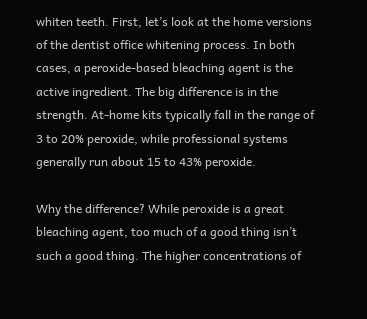whiten teeth. First, let’s look at the home versions of the dentist office whitening process. In both cases, a peroxide-based bleaching agent is the active ingredient. The big difference is in the strength. At-home kits typically fall in the range of 3 to 20% peroxide, while professional systems generally run about 15 to 43% peroxide.

Why the difference? While peroxide is a great bleaching agent, too much of a good thing isn’t such a good thing. The higher concentrations of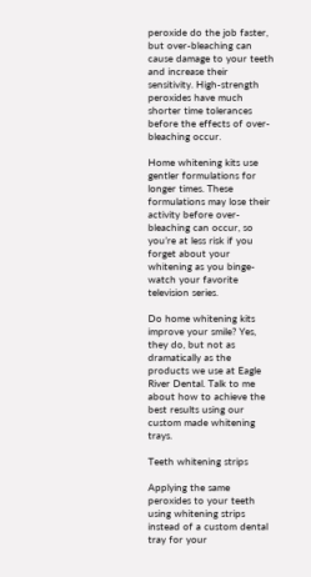peroxide do the job faster, but over-bleaching can cause damage to your teeth and increase their sensitivity. High-strength peroxides have much shorter time tolerances before the effects of over-bleaching occur.

Home whitening kits use gentler formulations for longer times. These formulations may lose their activity before over-bleaching can occur, so you’re at less risk if you forget about your whitening as you binge-watch your favorite television series.

Do home whitening kits improve your smile? Yes, they do, but not as dramatically as the products we use at Eagle River Dental. Talk to me about how to achieve the best results using our custom made whitening trays.

Teeth whitening strips

Applying the same peroxides to your teeth using whitening strips instead of a custom dental tray for your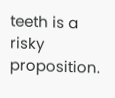teeth is a risky proposition.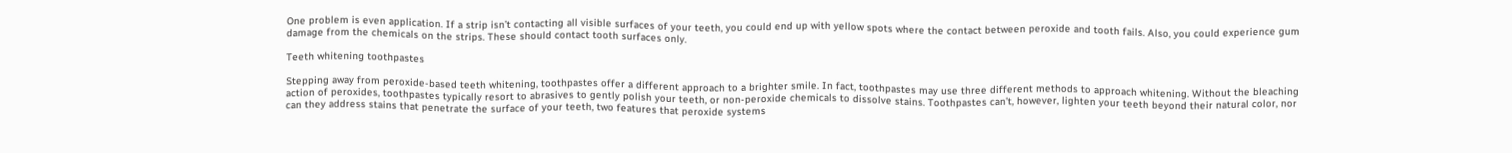One problem is even application. If a strip isn’t contacting all visible surfaces of your teeth, you could end up with yellow spots where the contact between peroxide and tooth fails. Also, you could experience gum damage from the chemicals on the strips. These should contact tooth surfaces only.

Teeth whitening toothpastes

Stepping away from peroxide-based teeth whitening, toothpastes offer a different approach to a brighter smile. In fact, toothpastes may use three different methods to approach whitening. Without the bleaching action of peroxides, toothpastes typically resort to abrasives to gently polish your teeth, or non-peroxide chemicals to dissolve stains. Toothpastes can’t, however, lighten your teeth beyond their natural color, nor can they address stains that penetrate the surface of your teeth, two features that peroxide systems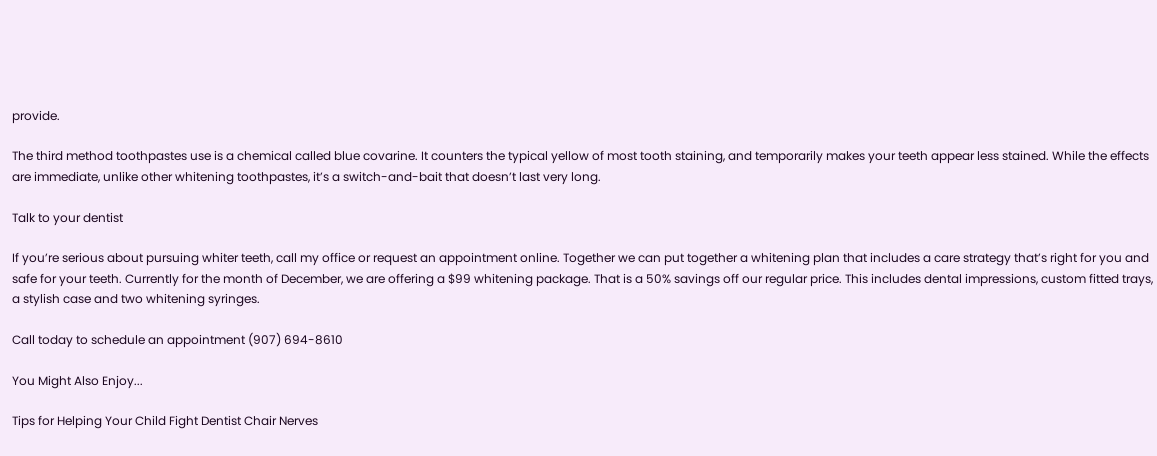provide.

The third method toothpastes use is a chemical called blue covarine. It counters the typical yellow of most tooth staining, and temporarily makes your teeth appear less stained. While the effects are immediate, unlike other whitening toothpastes, it’s a switch-and-bait that doesn’t last very long.

Talk to your dentist

If you’re serious about pursuing whiter teeth, call my office or request an appointment online. Together we can put together a whitening plan that includes a care strategy that’s right for you and safe for your teeth. Currently for the month of December, we are offering a $99 whitening package. That is a 50% savings off our regular price. This includes dental impressions, custom fitted trays, a stylish case and two whitening syringes.

Call today to schedule an appointment (907) 694-8610

You Might Also Enjoy...

Tips for Helping Your Child Fight Dentist Chair Nerves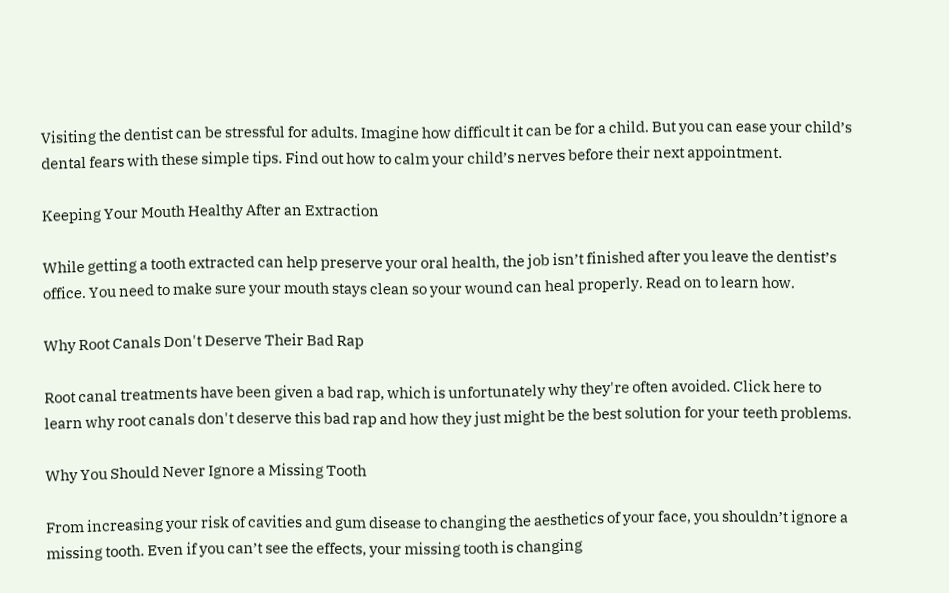Visiting the dentist can be stressful for adults. Imagine how difficult it can be for a child. But you can ease your child’s dental fears with these simple tips. Find out how to calm your child’s nerves before their next appointment.

Keeping Your Mouth Healthy After an Extraction

While getting a tooth extracted can help preserve your oral health, the job isn’t finished after you leave the dentist’s office. You need to make sure your mouth stays clean so your wound can heal properly. Read on to learn how.

Why Root Canals Don't Deserve Their Bad Rap

Root canal treatments have been given a bad rap, which is unfortunately why they're often avoided. Click here to learn why root canals don't deserve this bad rap and how they just might be the best solution for your teeth problems.

Why You Should Never Ignore a Missing Tooth

From increasing your risk of cavities and gum disease to changing the aesthetics of your face, you shouldn’t ignore a missing tooth. Even if you can’t see the effects, your missing tooth is changing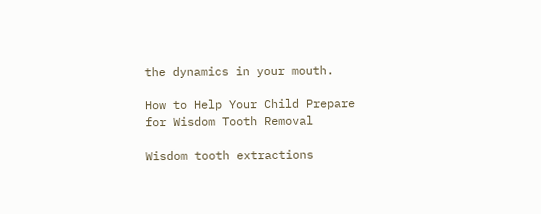the dynamics in your mouth.

How to Help Your Child Prepare for Wisdom Tooth Removal

Wisdom tooth extractions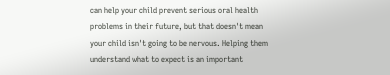can help your child prevent serious oral health problems in their future, but that doesn't mean your child isn't going to be nervous. Helping them understand what to expect is an important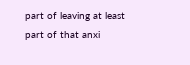part of leaving at least part of that anxi